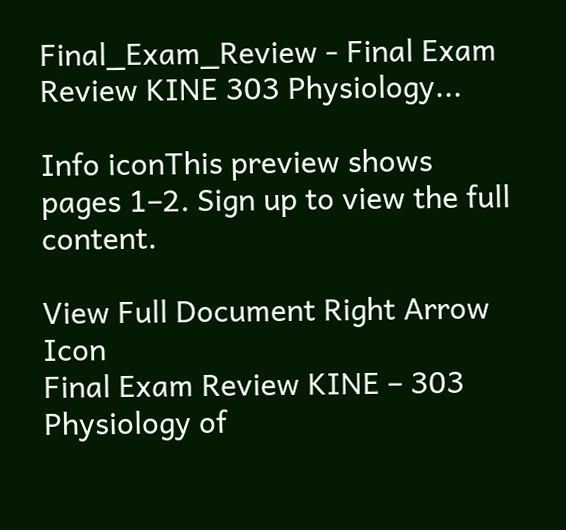Final_Exam_Review - Final Exam Review KINE 303 Physiology...

Info iconThis preview shows pages 1–2. Sign up to view the full content.

View Full Document Right Arrow Icon
Final Exam Review KINE – 303 Physiology of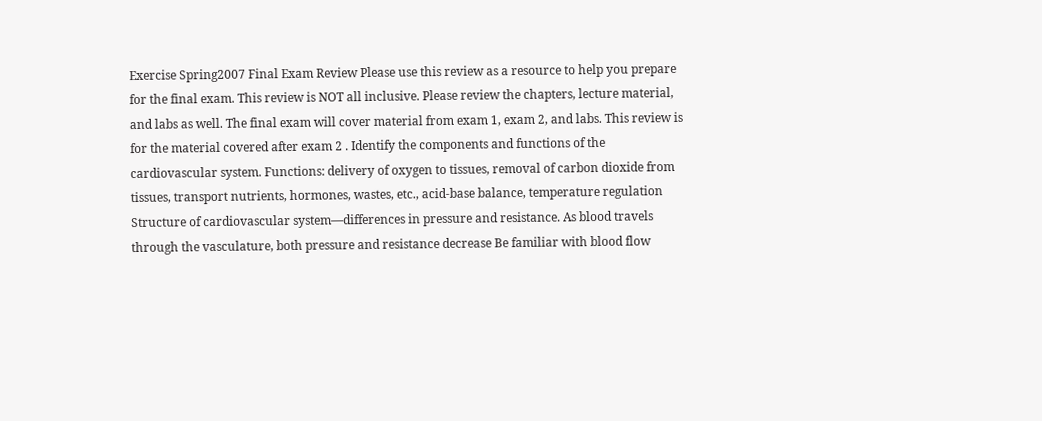Exercise Spring2007 Final Exam Review Please use this review as a resource to help you prepare for the final exam. This review is NOT all inclusive. Please review the chapters, lecture material, and labs as well. The final exam will cover material from exam 1, exam 2, and labs. This review is for the material covered after exam 2 . Identify the components and functions of the cardiovascular system. Functions: delivery of oxygen to tissues, removal of carbon dioxide from tissues, transport nutrients, hormones, wastes, etc., acid-base balance, temperature regulation Structure of cardiovascular system—differences in pressure and resistance. As blood travels through the vasculature, both pressure and resistance decrease Be familiar with blood flow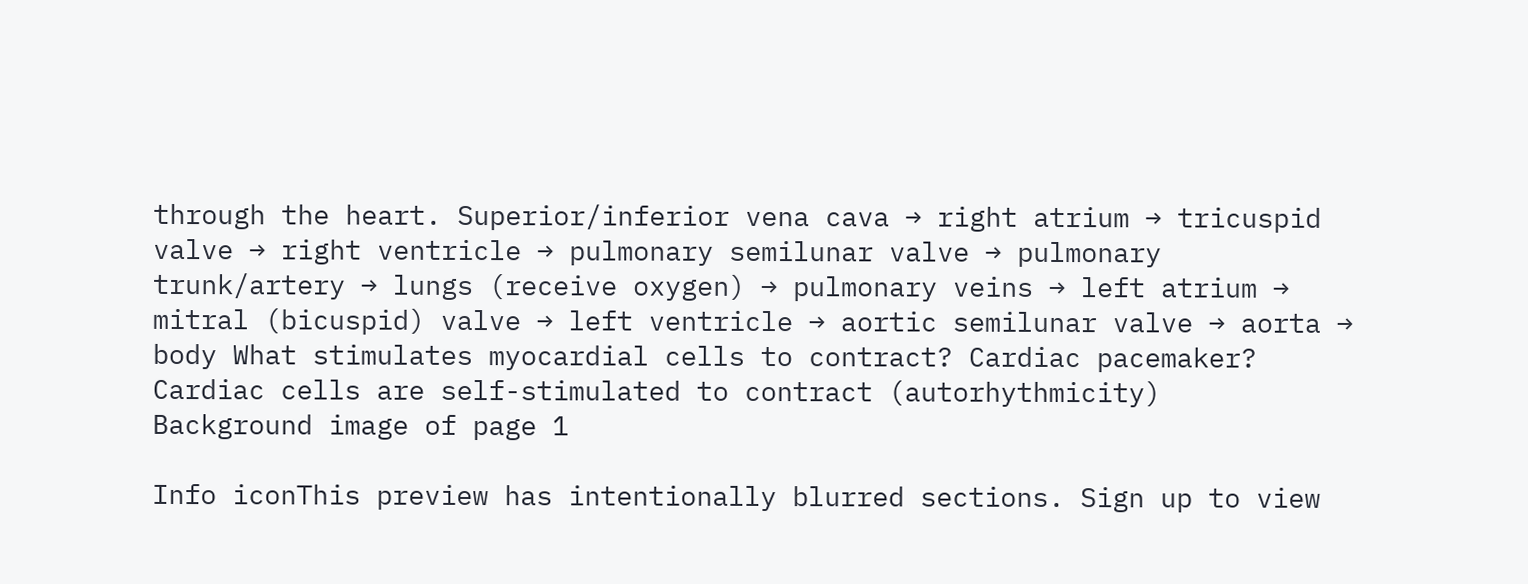through the heart. Superior/inferior vena cava → right atrium → tricuspid valve → right ventricle → pulmonary semilunar valve → pulmonary trunk/artery → lungs (receive oxygen) → pulmonary veins → left atrium → mitral (bicuspid) valve → left ventricle → aortic semilunar valve → aorta → body What stimulates myocardial cells to contract? Cardiac pacemaker? Cardiac cells are self-stimulated to contract (autorhythmicity)
Background image of page 1

Info iconThis preview has intentionally blurred sections. Sign up to view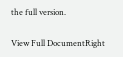the full version.

View Full DocumentRight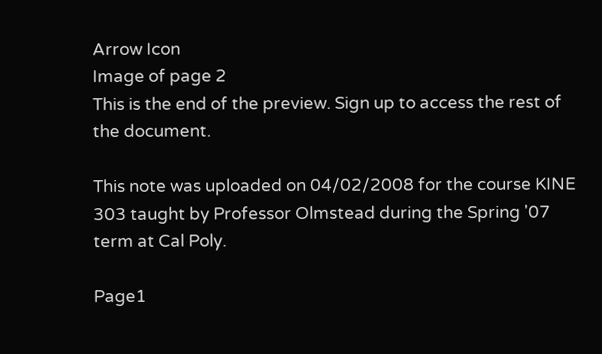Arrow Icon
Image of page 2
This is the end of the preview. Sign up to access the rest of the document.

This note was uploaded on 04/02/2008 for the course KINE 303 taught by Professor Olmstead during the Spring '07 term at Cal Poly.

Page1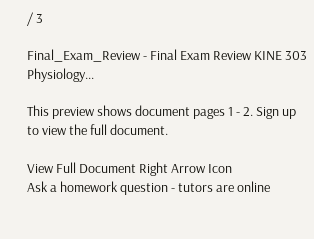/ 3

Final_Exam_Review - Final Exam Review KINE 303 Physiology...

This preview shows document pages 1 - 2. Sign up to view the full document.

View Full Document Right Arrow Icon
Ask a homework question - tutors are online